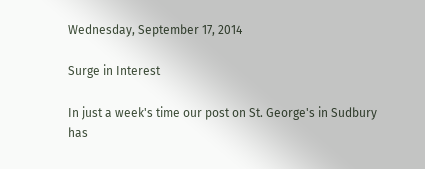Wednesday, September 17, 2014

Surge in Interest

In just a week's time our post on St. George's in Sudbury has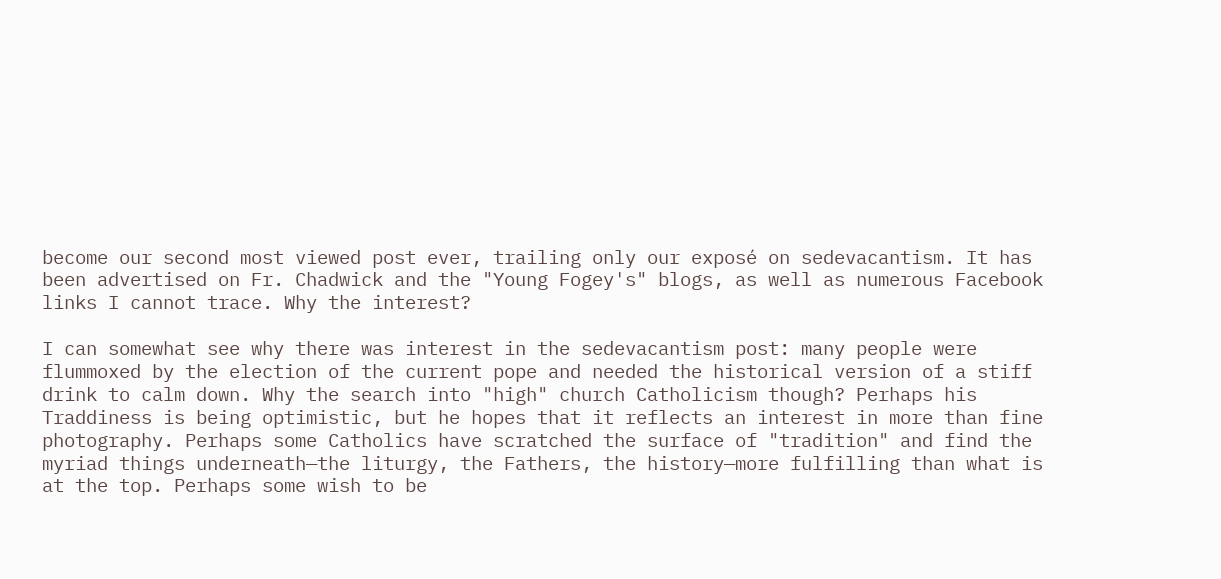become our second most viewed post ever, trailing only our exposé on sedevacantism. It has been advertised on Fr. Chadwick and the "Young Fogey's" blogs, as well as numerous Facebook links I cannot trace. Why the interest?

I can somewhat see why there was interest in the sedevacantism post: many people were flummoxed by the election of the current pope and needed the historical version of a stiff drink to calm down. Why the search into "high" church Catholicism though? Perhaps his Traddiness is being optimistic, but he hopes that it reflects an interest in more than fine photography. Perhaps some Catholics have scratched the surface of "tradition" and find the myriad things underneath—the liturgy, the Fathers, the history—more fulfilling than what is at the top. Perhaps some wish to be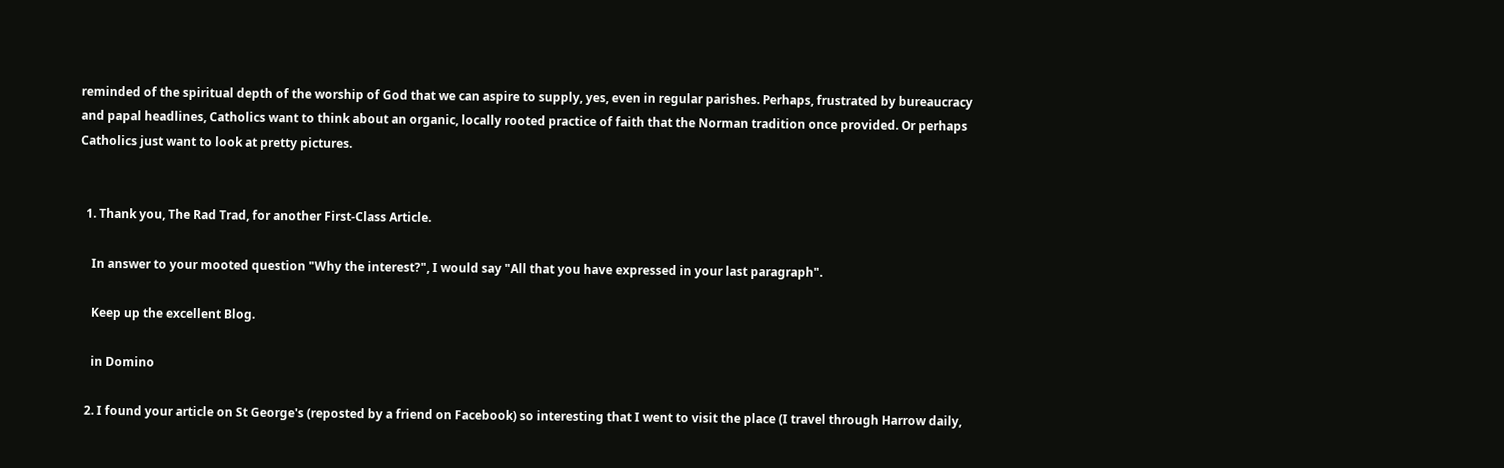reminded of the spiritual depth of the worship of God that we can aspire to supply, yes, even in regular parishes. Perhaps, frustrated by bureaucracy and papal headlines, Catholics want to think about an organic, locally rooted practice of faith that the Norman tradition once provided. Or perhaps Catholics just want to look at pretty pictures.


  1. Thank you, The Rad Trad, for another First-Class Article.

    In answer to your mooted question "Why the interest?", I would say "All that you have expressed in your last paragraph".

    Keep up the excellent Blog.

    in Domino

  2. I found your article on St George's (reposted by a friend on Facebook) so interesting that I went to visit the place (I travel through Harrow daily,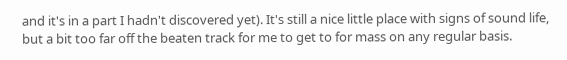and it's in a part I hadn't discovered yet). It's still a nice little place with signs of sound life, but a bit too far off the beaten track for me to get to for mass on any regular basis.